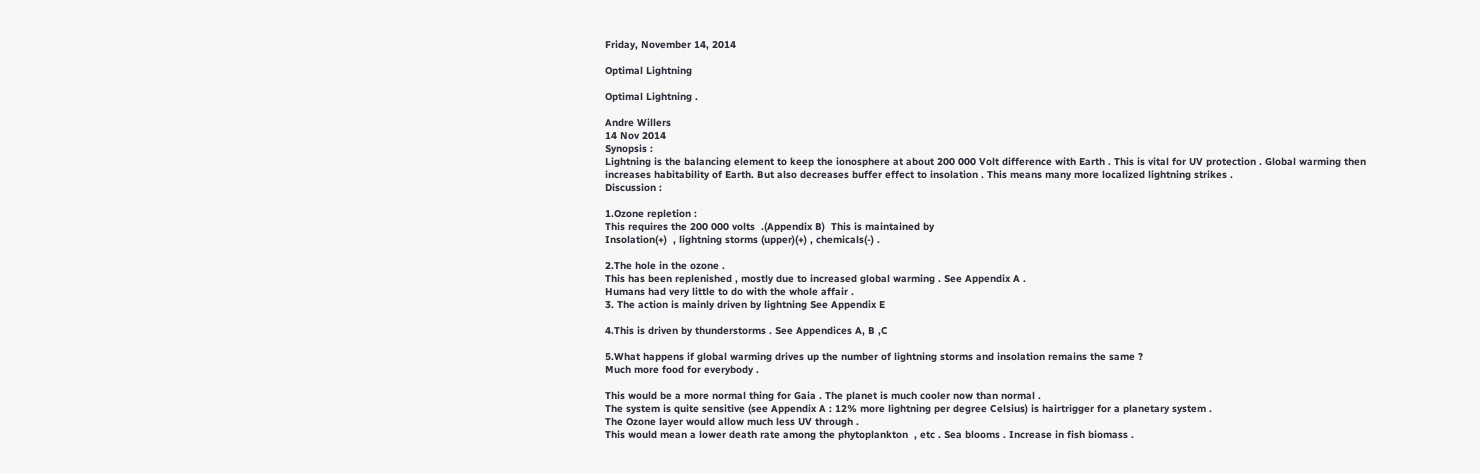Friday, November 14, 2014

Optimal Lightning

Optimal Lightning .

Andre Willers
14 Nov 2014
Synopsis :
Lightning is the balancing element to keep the ionosphere at about 200 000 Volt difference with Earth . This is vital for UV protection . Global warming then increases habitability of Earth. But also decreases buffer effect to insolation . This means many more localized lightning strikes .
Discussion :

1.Ozone repletion :
This requires the 200 000 volts  .(Appendix B)  This is maintained by
Insolation(+)  , lightning storms (upper)(+) , chemicals(-) .

2.The hole in the ozone .
This has been replenished , mostly due to increased global warming . See Appendix A .
Humans had very little to do with the whole affair .
3. The action is mainly driven by lightning See Appendix E

4.This is driven by thunderstorms . See Appendices A, B ,C

5.What happens if global warming drives up the number of lightning storms and insolation remains the same ?
Much more food for everybody .

This would be a more normal thing for Gaia . The planet is much cooler now than normal .
The system is quite sensitive (see Appendix A : 12% more lightning per degree Celsius) is hairtrigger for a planetary system .
The Ozone layer would allow much less UV through .
This would mean a lower death rate among the phytoplankton  , etc . Sea blooms . Increase in fish biomass .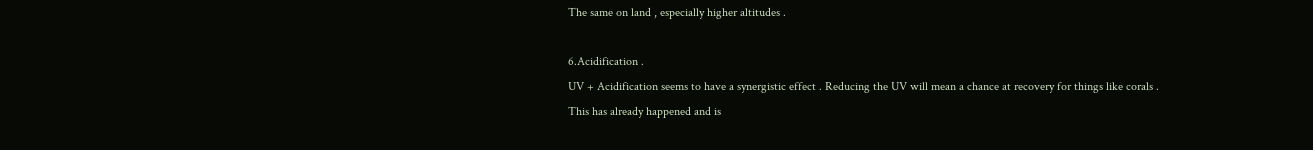The same on land , especially higher altitudes .

6.Acidification .
UV + Acidification seems to have a synergistic effect . Reducing the UV will mean a chance at recovery for things like corals .
This has already happened and is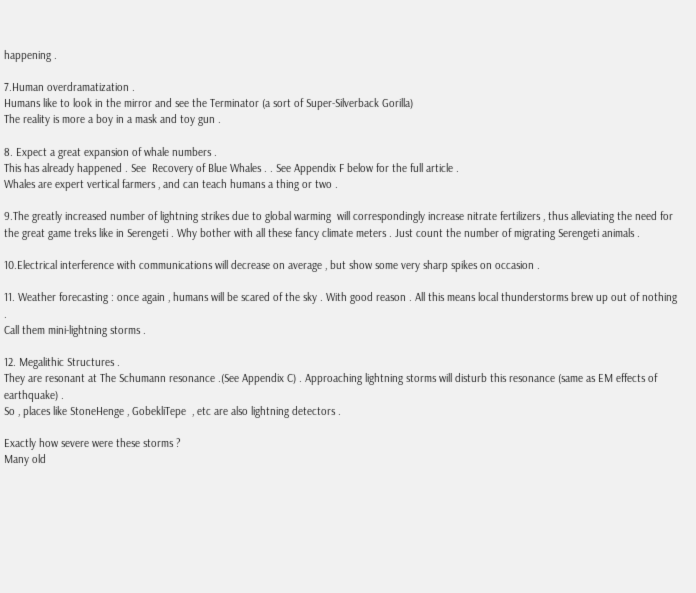happening .

7.Human overdramatization .
Humans like to look in the mirror and see the Terminator (a sort of Super-Silverback Gorilla)
The reality is more a boy in a mask and toy gun .

8. Expect a great expansion of whale numbers .
This has already happened . See  Recovery of Blue Whales . . See Appendix F below for the full article .
Whales are expert vertical farmers , and can teach humans a thing or two .

9.The greatly increased number of lightning strikes due to global warming  will correspondingly increase nitrate fertilizers , thus alleviating the need for the great game treks like in Serengeti . Why bother with all these fancy climate meters . Just count the number of migrating Serengeti animals .

10.Electrical interference with communications will decrease on average , but show some very sharp spikes on occasion .

11. Weather forecasting : once again , humans will be scared of the sky . With good reason . All this means local thunderstorms brew up out of nothing .
Call them mini-lightning storms .

12. Megalithic Structures .
They are resonant at The Schumann resonance .(See Appendix C) . Approaching lightning storms will disturb this resonance (same as EM effects of earthquake) .
So , places like StoneHenge , GobekliTepe  , etc are also lightning detectors .

Exactly how severe were these storms ?
Many old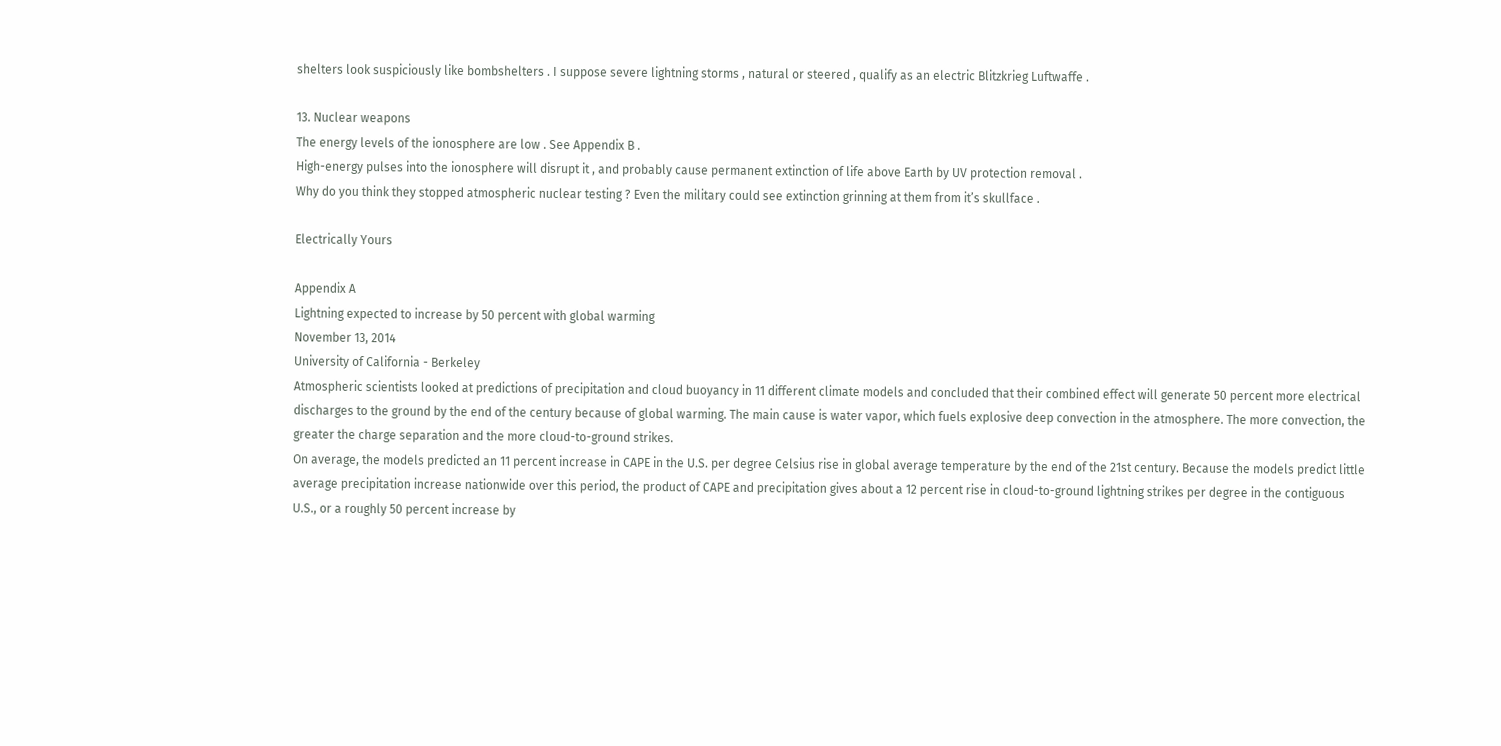shelters look suspiciously like bombshelters . I suppose severe lightning storms , natural or steered , qualify as an electric Blitzkrieg Luftwaffe .

13. Nuclear weapons
The energy levels of the ionosphere are low . See Appendix B .
High-energy pulses into the ionosphere will disrupt it , and probably cause permanent extinction of life above Earth by UV protection removal .
Why do you think they stopped atmospheric nuclear testing ? Even the military could see extinction grinning at them from it’s skullface .

Electrically Yours

Appendix A
Lightning expected to increase by 50 percent with global warming
November 13, 2014
University of California - Berkeley
Atmospheric scientists looked at predictions of precipitation and cloud buoyancy in 11 different climate models and concluded that their combined effect will generate 50 percent more electrical discharges to the ground by the end of the century because of global warming. The main cause is water vapor, which fuels explosive deep convection in the atmosphere. The more convection, the greater the charge separation and the more cloud-to-ground strikes.
On average, the models predicted an 11 percent increase in CAPE in the U.S. per degree Celsius rise in global average temperature by the end of the 21st century. Because the models predict little average precipitation increase nationwide over this period, the product of CAPE and precipitation gives about a 12 percent rise in cloud-to-ground lightning strikes per degree in the contiguous U.S., or a roughly 50 percent increase by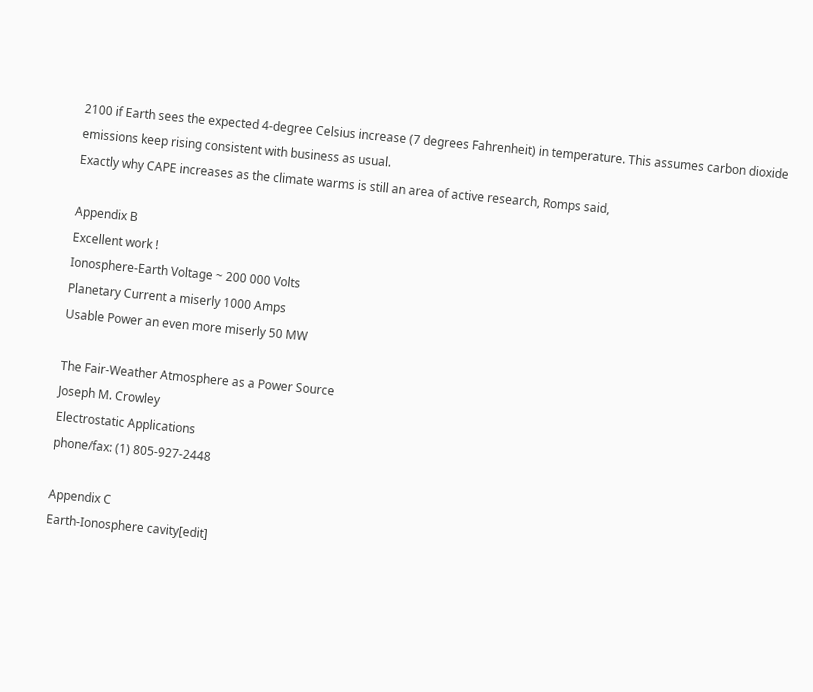2100 if Earth sees the expected 4-degree Celsius increase (7 degrees Fahrenheit) in temperature. This assumes carbon dioxide emissions keep rising consistent with business as usual.
Exactly why CAPE increases as the climate warms is still an area of active research, Romps said,

Appendix B
Excellent work !
Ionosphere-Earth Voltage ~ 200 000 Volts
Planetary Current a miserly 1000 Amps
Usable Power an even more miserly 50 MW

The Fair-Weather Atmosphere as a Power Source
Joseph M. Crowley
Electrostatic Applications
phone/fax: (1) 805-927-2448

Appendix C
Earth-Ionosphere cavity[edit]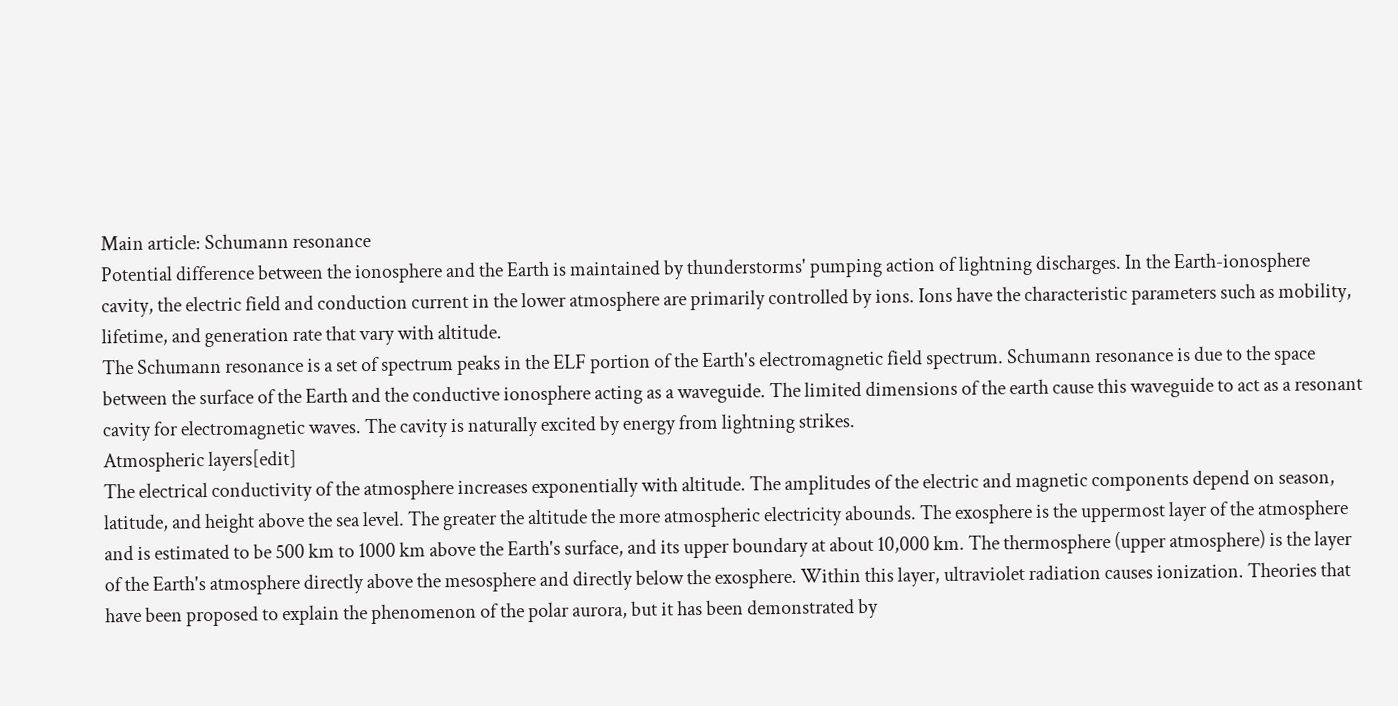Main article: Schumann resonance
Potential difference between the ionosphere and the Earth is maintained by thunderstorms' pumping action of lightning discharges. In the Earth-ionosphere cavity, the electric field and conduction current in the lower atmosphere are primarily controlled by ions. Ions have the characteristic parameters such as mobility, lifetime, and generation rate that vary with altitude.
The Schumann resonance is a set of spectrum peaks in the ELF portion of the Earth's electromagnetic field spectrum. Schumann resonance is due to the space between the surface of the Earth and the conductive ionosphere acting as a waveguide. The limited dimensions of the earth cause this waveguide to act as a resonant cavity for electromagnetic waves. The cavity is naturally excited by energy from lightning strikes.
Atmospheric layers[edit]
The electrical conductivity of the atmosphere increases exponentially with altitude. The amplitudes of the electric and magnetic components depend on season, latitude, and height above the sea level. The greater the altitude the more atmospheric electricity abounds. The exosphere is the uppermost layer of the atmosphere and is estimated to be 500 km to 1000 km above the Earth's surface, and its upper boundary at about 10,000 km. The thermosphere (upper atmosphere) is the layer of the Earth's atmosphere directly above the mesosphere and directly below the exosphere. Within this layer, ultraviolet radiation causes ionization. Theories that have been proposed to explain the phenomenon of the polar aurora, but it has been demonstrated by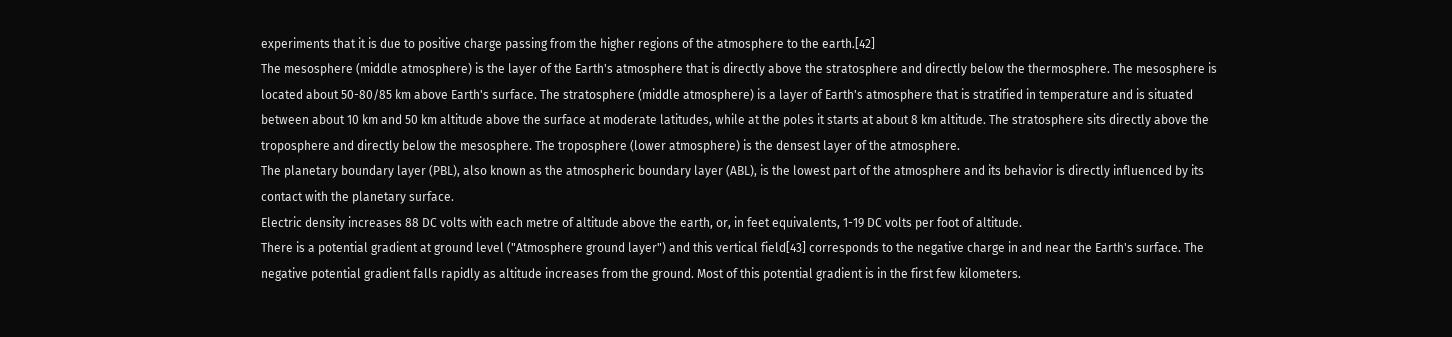experiments that it is due to positive charge passing from the higher regions of the atmosphere to the earth.[42]
The mesosphere (middle atmosphere) is the layer of the Earth's atmosphere that is directly above the stratosphere and directly below the thermosphere. The mesosphere is located about 50-80/85 km above Earth's surface. The stratosphere (middle atmosphere) is a layer of Earth's atmosphere that is stratified in temperature and is situated between about 10 km and 50 km altitude above the surface at moderate latitudes, while at the poles it starts at about 8 km altitude. The stratosphere sits directly above the troposphere and directly below the mesosphere. The troposphere (lower atmosphere) is the densest layer of the atmosphere.
The planetary boundary layer (PBL), also known as the atmospheric boundary layer (ABL), is the lowest part of the atmosphere and its behavior is directly influenced by its contact with the planetary surface.
Electric density increases 88 DC volts with each metre of altitude above the earth, or, in feet equivalents, 1-19 DC volts per foot of altitude.
There is a potential gradient at ground level ("Atmosphere ground layer") and this vertical field[43] corresponds to the negative charge in and near the Earth's surface. The negative potential gradient falls rapidly as altitude increases from the ground. Most of this potential gradient is in the first few kilometers.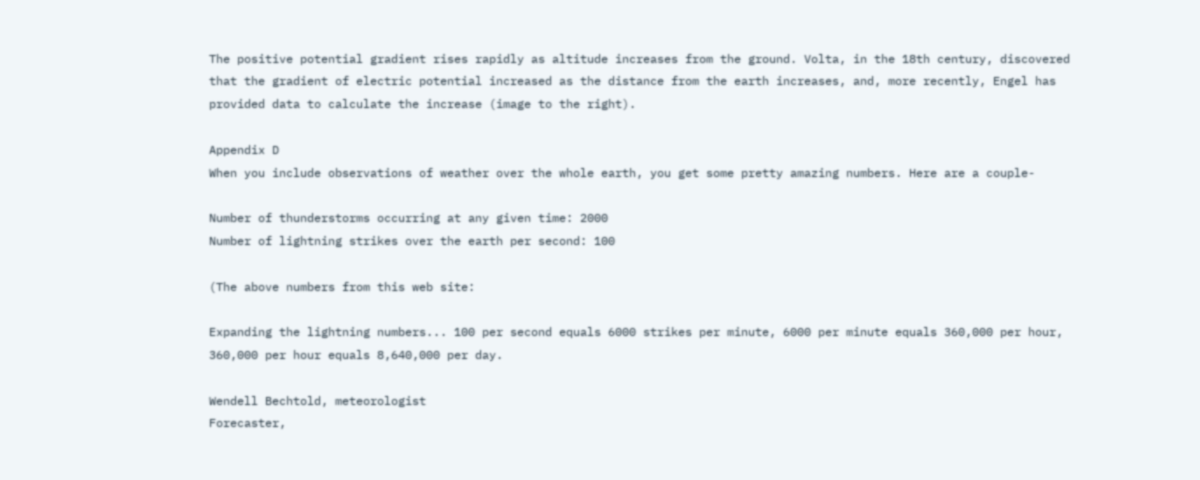The positive potential gradient rises rapidly as altitude increases from the ground. Volta, in the 18th century, discovered that the gradient of electric potential increased as the distance from the earth increases, and, more recently, Engel has provided data to calculate the increase (image to the right).

Appendix D
When you include observations of weather over the whole earth, you get some pretty amazing numbers. Here are a couple-

Number of thunderstorms occurring at any given time: 2000
Number of lightning strikes over the earth per second: 100

(The above numbers from this web site:

Expanding the lightning numbers... 100 per second equals 6000 strikes per minute, 6000 per minute equals 360,000 per hour, 360,000 per hour equals 8,640,000 per day.

Wendell Bechtold, meteorologist
Forecaster,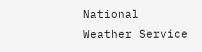National Weather Service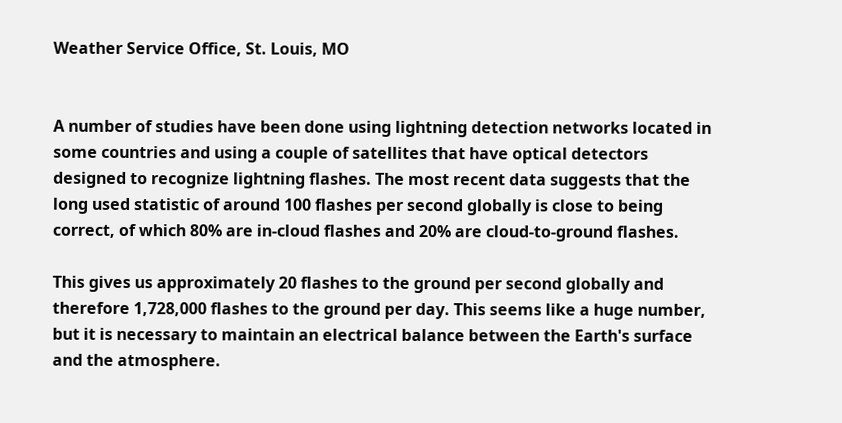Weather Service Office, St. Louis, MO


A number of studies have been done using lightning detection networks located in some countries and using a couple of satellites that have optical detectors designed to recognize lightning flashes. The most recent data suggests that the long used statistic of around 100 flashes per second globally is close to being correct, of which 80% are in-cloud flashes and 20% are cloud-to-ground flashes.

This gives us approximately 20 flashes to the ground per second globally and therefore 1,728,000 flashes to the ground per day. This seems like a huge number, but it is necessary to maintain an electrical balance between the Earth's surface and the atmosphere.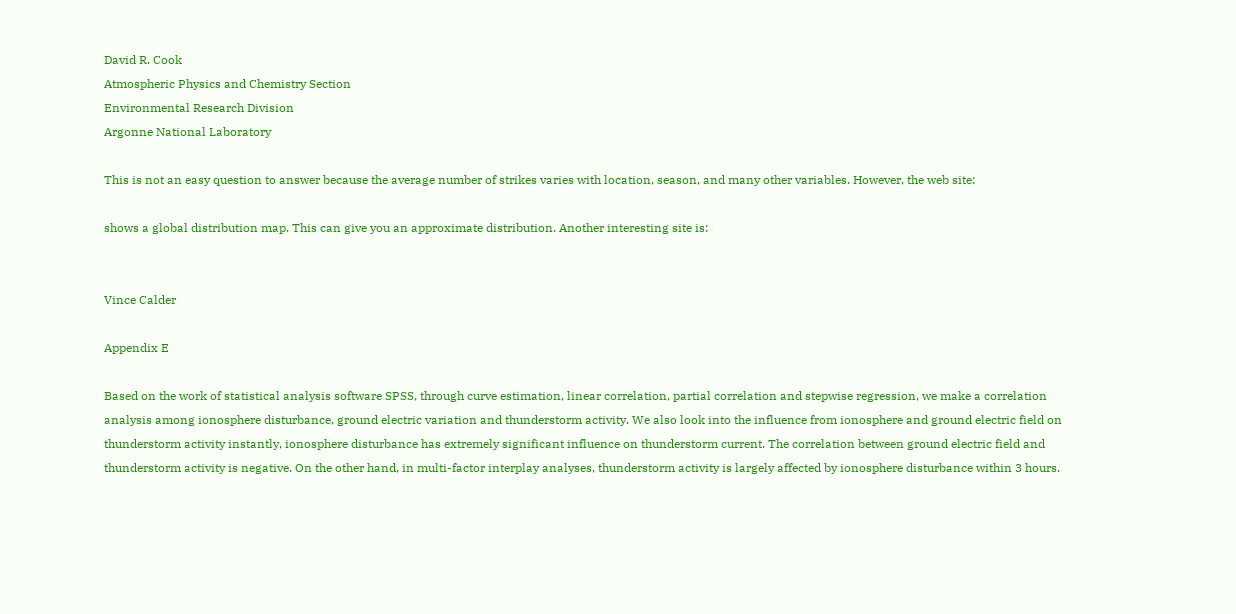David R. Cook
Atmospheric Physics and Chemistry Section
Environmental Research Division
Argonne National Laboratory

This is not an easy question to answer because the average number of strikes varies with location, season, and many other variables. However, the web site:

shows a global distribution map. This can give you an approximate distribution. Another interesting site is:


Vince Calder

Appendix E

Based on the work of statistical analysis software SPSS, through curve estimation, linear correlation, partial correlation and stepwise regression, we make a correlation analysis among ionosphere disturbance, ground electric variation and thunderstorm activity. We also look into the influence from ionosphere and ground electric field on thunderstorm activity instantly, ionosphere disturbance has extremely significant influence on thunderstorm current. The correlation between ground electric field and thunderstorm activity is negative. On the other hand, in multi-factor interplay analyses, thunderstorm activity is largely affected by ionosphere disturbance within 3 hours.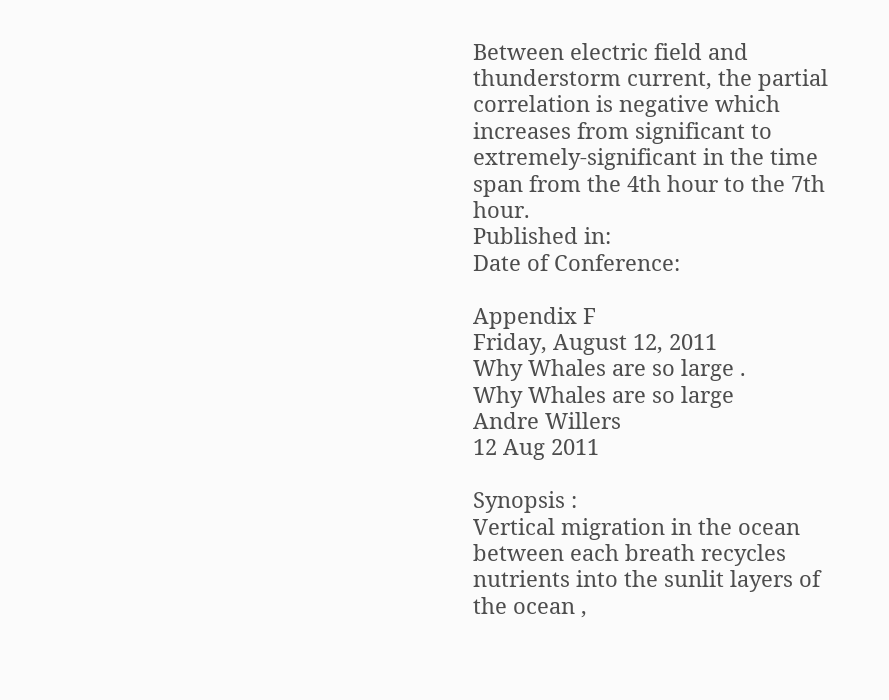Between electric field and thunderstorm current, the partial correlation is negative which increases from significant to extremely-significant in the time span from the 4th hour to the 7th hour.
Published in:
Date of Conference:

Appendix F
Friday, August 12, 2011
Why Whales are so large .
Why Whales are so large
Andre Willers
12 Aug 2011

Synopsis :
Vertical migration in the ocean between each breath recycles nutrients into the sunlit layers of the ocean ,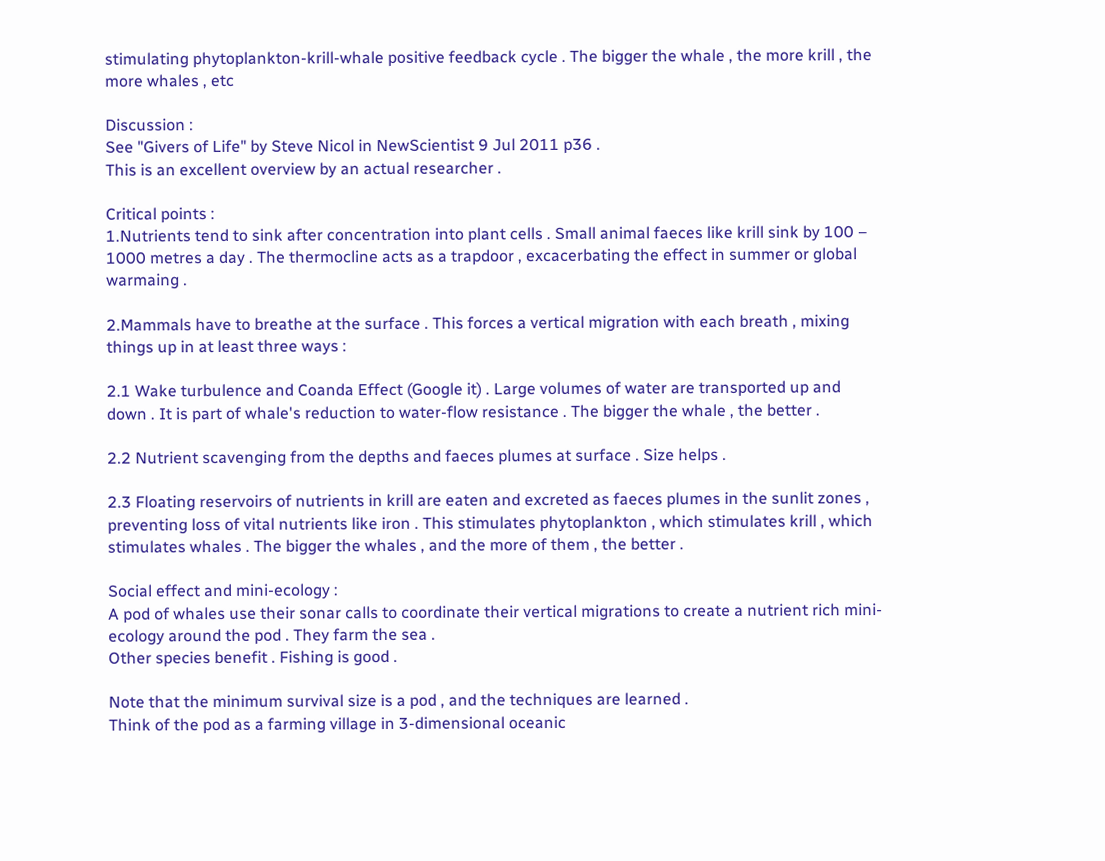stimulating phytoplankton-krill-whale positive feedback cycle . The bigger the whale , the more krill , the more whales , etc

Discussion :
See "Givers of Life" by Steve Nicol in NewScientist 9 Jul 2011 p36 .
This is an excellent overview by an actual researcher .

Critical points :
1.Nutrients tend to sink after concentration into plant cells . Small animal faeces like krill sink by 100 – 1000 metres a day . The thermocline acts as a trapdoor , excacerbating the effect in summer or global warmaing .

2.Mammals have to breathe at the surface . This forces a vertical migration with each breath , mixing things up in at least three ways :

2.1 Wake turbulence and Coanda Effect (Google it) . Large volumes of water are transported up and down . It is part of whale's reduction to water-flow resistance . The bigger the whale , the better .

2.2 Nutrient scavenging from the depths and faeces plumes at surface . Size helps .

2.3 Floating reservoirs of nutrients in krill are eaten and excreted as faeces plumes in the sunlit zones , preventing loss of vital nutrients like iron . This stimulates phytoplankton , which stimulates krill , which stimulates whales . The bigger the whales , and the more of them , the better .

Social effect and mini-ecology :
A pod of whales use their sonar calls to coordinate their vertical migrations to create a nutrient rich mini-ecology around the pod . They farm the sea .
Other species benefit . Fishing is good .

Note that the minimum survival size is a pod , and the techniques are learned .
Think of the pod as a farming village in 3-dimensional oceanic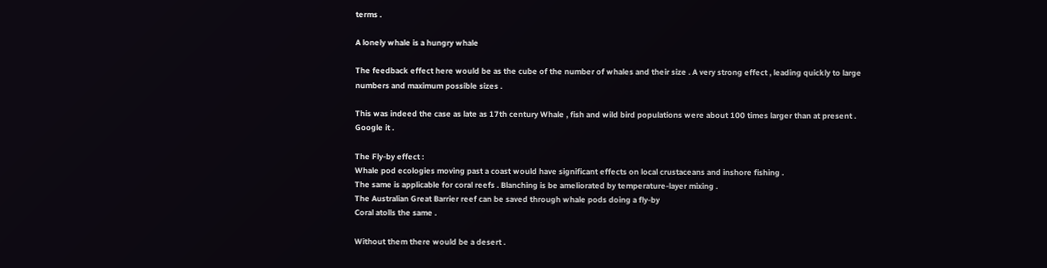terms .

A lonely whale is a hungry whale

The feedback effect here would be as the cube of the number of whales and their size . A very strong effect , leading quickly to large numbers and maximum possible sizes .

This was indeed the case as late as 17th century Whale , fish and wild bird populations were about 100 times larger than at present . Google it .

The Fly-by effect :
Whale pod ecologies moving past a coast would have significant effects on local crustaceans and inshore fishing .
The same is applicable for coral reefs . Blanching is be ameliorated by temperature-layer mixing .
The Australian Great Barrier reef can be saved through whale pods doing a fly-by
Coral atolls the same .

Without them there would be a desert .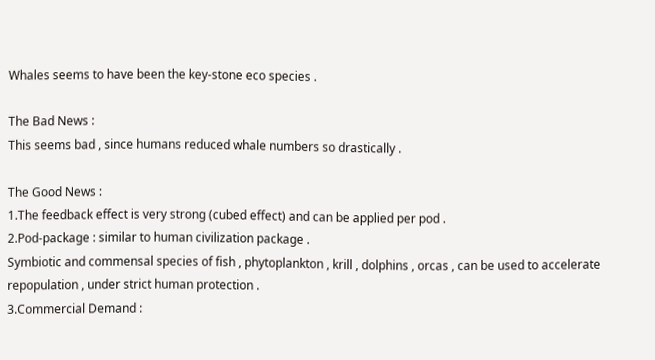Whales seems to have been the key-stone eco species .

The Bad News :
This seems bad , since humans reduced whale numbers so drastically .

The Good News :
1.The feedback effect is very strong (cubed effect) and can be applied per pod .
2.Pod-package : similar to human civilization package .
Symbiotic and commensal species of fish , phytoplankton , krill , dolphins , orcas , can be used to accelerate repopulation , under strict human protection .
3.Commercial Demand :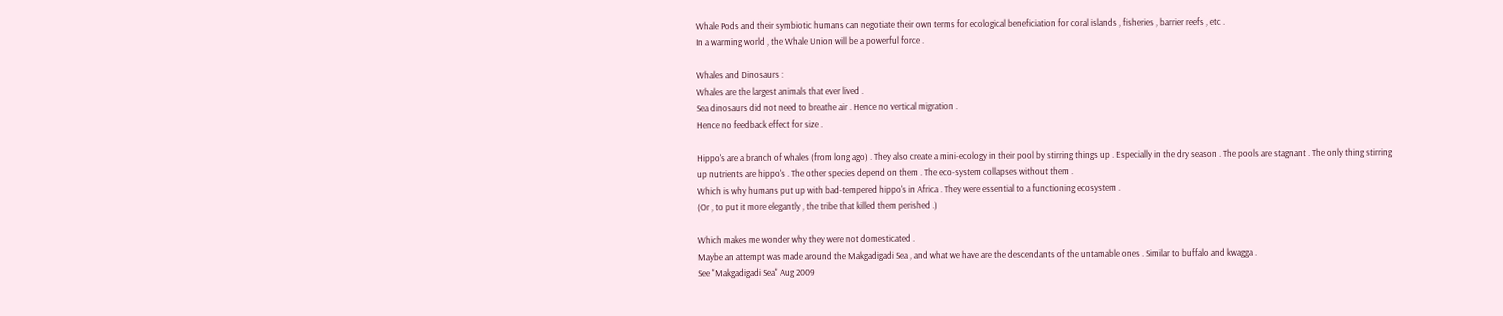Whale Pods and their symbiotic humans can negotiate their own terms for ecological beneficiation for coral islands , fisheries , barrier reefs , etc .
In a warming world , the Whale Union will be a powerful force .

Whales and Dinosaurs :
Whales are the largest animals that ever lived .
Sea dinosaurs did not need to breathe air . Hence no vertical migration .
Hence no feedback effect for size .

Hippo's are a branch of whales (from long ago) . They also create a mini-ecology in their pool by stirring things up . Especially in the dry season . The pools are stagnant . The only thing stirring up nutrients are hippo's . The other species depend on them . The eco-system collapses without them .
Which is why humans put up with bad-tempered hippo's in Africa . They were essential to a functioning ecosystem .
(Or , to put it more elegantly , the tribe that killed them perished .)

Which makes me wonder why they were not domesticated .
Maybe an attempt was made around the Makgadigadi Sea , and what we have are the descendants of the untamable ones . Similar to buffalo and kwagga .
See "Makgadigadi Sea" Aug 2009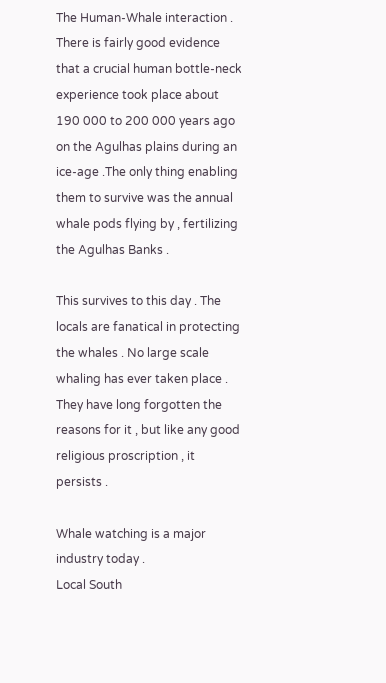The Human-Whale interaction .
There is fairly good evidence that a crucial human bottle-neck experience took place about 190 000 to 200 000 years ago on the Agulhas plains during an ice-age .The only thing enabling them to survive was the annual whale pods flying by , fertilizing the Agulhas Banks .

This survives to this day . The locals are fanatical in protecting the whales . No large scale whaling has ever taken place . They have long forgotten the reasons for it , but like any good religious proscription , it persists .

Whale watching is a major industry today .
Local South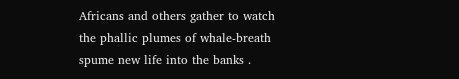Africans and others gather to watch the phallic plumes of whale-breath spume new life into the banks .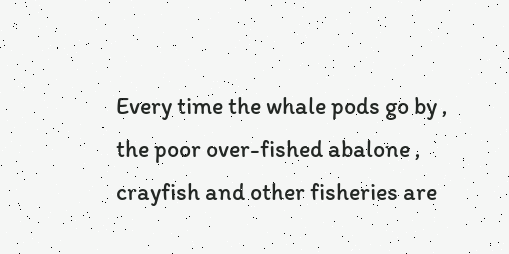Every time the whale pods go by , the poor over-fished abalone , crayfish and other fisheries are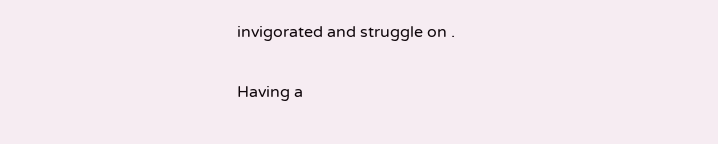invigorated and struggle on .

Having a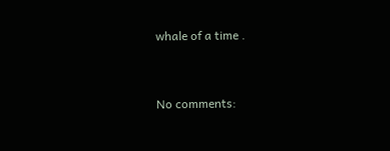whale of a time .


No comments: